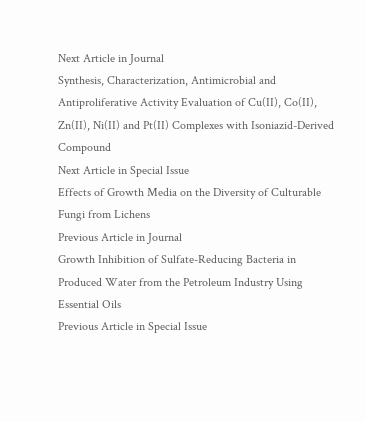Next Article in Journal
Synthesis, Characterization, Antimicrobial and Antiproliferative Activity Evaluation of Cu(II), Co(II), Zn(II), Ni(II) and Pt(II) Complexes with Isoniazid-Derived Compound
Next Article in Special Issue
Effects of Growth Media on the Diversity of Culturable Fungi from Lichens
Previous Article in Journal
Growth Inhibition of Sulfate-Reducing Bacteria in Produced Water from the Petroleum Industry Using Essential Oils
Previous Article in Special Issue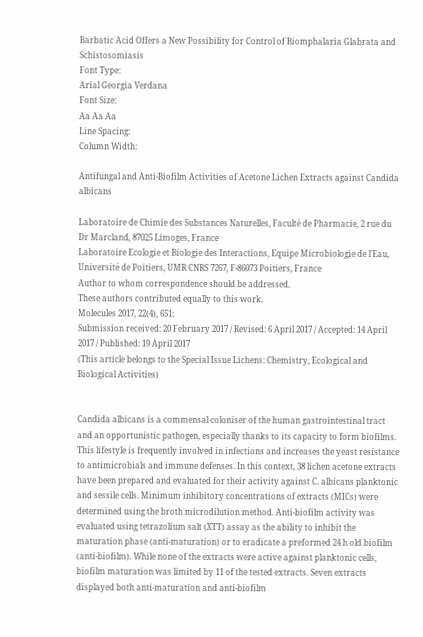Barbatic Acid Offers a New Possibility for Control of Biomphalaria Glabrata and Schistosomiasis
Font Type:
Arial Georgia Verdana
Font Size:
Aa Aa Aa
Line Spacing:
Column Width:

Antifungal and Anti-Biofilm Activities of Acetone Lichen Extracts against Candida albicans

Laboratoire de Chimie des Substances Naturelles, Faculté de Pharmacie, 2 rue du Dr Marcland, 87025 Limoges, France
Laboratoire Ecologie et Biologie des Interactions, Equipe Microbiologie de l’Eau, Université de Poitiers, UMR CNRS 7267, F-86073 Poitiers, France
Author to whom correspondence should be addressed.
These authors contributed equally to this work.
Molecules 2017, 22(4), 651;
Submission received: 20 February 2017 / Revised: 6 April 2017 / Accepted: 14 April 2017 / Published: 19 April 2017
(This article belongs to the Special Issue Lichens: Chemistry, Ecological and Biological Activities)


Candida albicans is a commensal coloniser of the human gastrointestinal tract and an opportunistic pathogen, especially thanks to its capacity to form biofilms. This lifestyle is frequently involved in infections and increases the yeast resistance to antimicrobials and immune defenses. In this context, 38 lichen acetone extracts have been prepared and evaluated for their activity against C. albicans planktonic and sessile cells. Minimum inhibitory concentrations of extracts (MICs) were determined using the broth microdilution method. Anti-biofilm activity was evaluated using tetrazolium salt (XTT) assay as the ability to inhibit the maturation phase (anti-maturation) or to eradicate a preformed 24 h old biofilm (anti-biofilm). While none of the extracts were active against planktonic cells, biofilm maturation was limited by 11 of the tested extracts. Seven extracts displayed both anti-maturation and anti-biofilm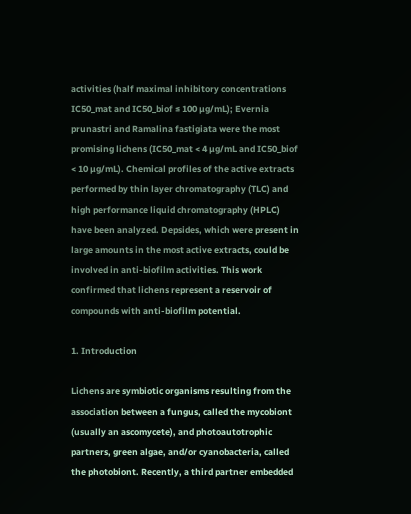activities (half maximal inhibitory concentrations IC50_mat and IC50_biof ≤ 100 µg/mL); Evernia prunastri and Ramalina fastigiata were the most promising lichens (IC50_mat < 4 µg/mL and IC50_biof < 10 µg/mL). Chemical profiles of the active extracts performed by thin layer chromatography (TLC) and high performance liquid chromatography (HPLC) have been analyzed. Depsides, which were present in large amounts in the most active extracts, could be involved in anti-biofilm activities. This work confirmed that lichens represent a reservoir of compounds with anti-biofilm potential.

1. Introduction

Lichens are symbiotic organisms resulting from the association between a fungus, called the mycobiont (usually an ascomycete), and photoautotrophic partners, green algae, and/or cyanobacteria, called the photobiont. Recently, a third partner embedded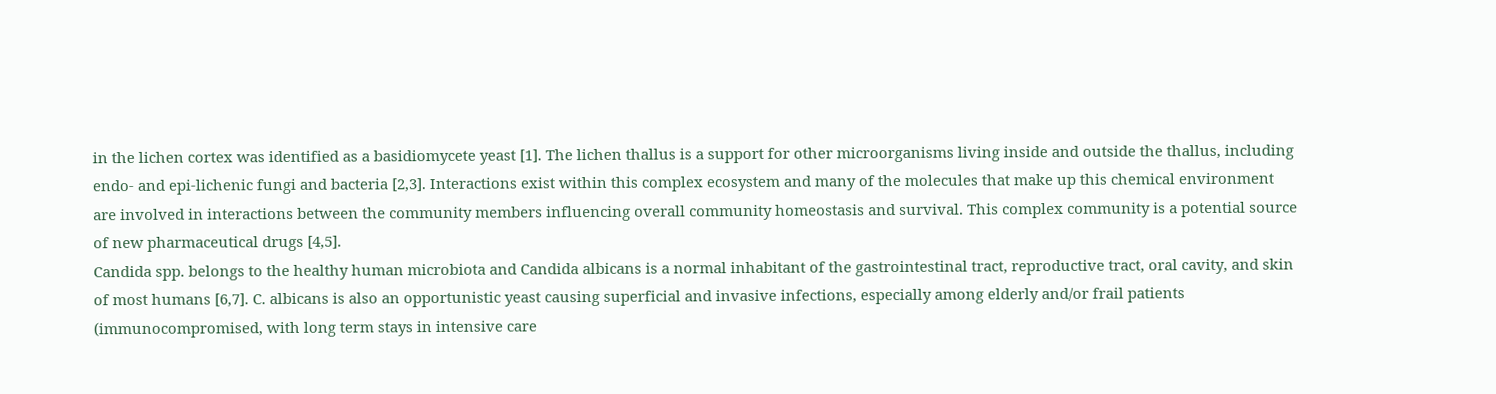in the lichen cortex was identified as a basidiomycete yeast [1]. The lichen thallus is a support for other microorganisms living inside and outside the thallus, including endo- and epi-lichenic fungi and bacteria [2,3]. Interactions exist within this complex ecosystem and many of the molecules that make up this chemical environment are involved in interactions between the community members influencing overall community homeostasis and survival. This complex community is a potential source of new pharmaceutical drugs [4,5].
Candida spp. belongs to the healthy human microbiota and Candida albicans is a normal inhabitant of the gastrointestinal tract, reproductive tract, oral cavity, and skin of most humans [6,7]. C. albicans is also an opportunistic yeast causing superficial and invasive infections, especially among elderly and/or frail patients (immunocompromised, with long term stays in intensive care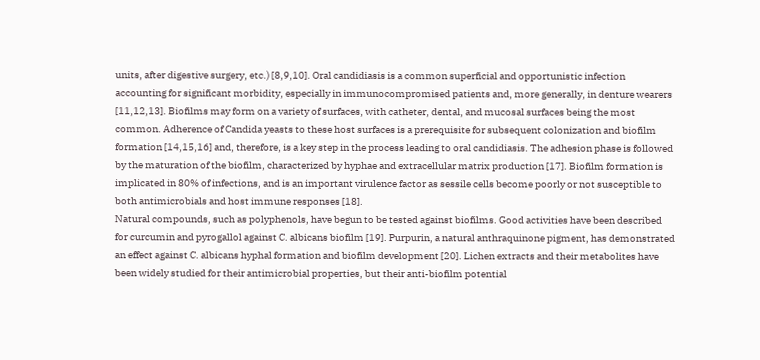units, after digestive surgery, etc.) [8,9,10]. Oral candidiasis is a common superficial and opportunistic infection accounting for significant morbidity, especially in immunocompromised patients and, more generally, in denture wearers [11,12,13]. Biofilms may form on a variety of surfaces, with catheter, dental, and mucosal surfaces being the most common. Adherence of Candida yeasts to these host surfaces is a prerequisite for subsequent colonization and biofilm formation [14,15,16] and, therefore, is a key step in the process leading to oral candidiasis. The adhesion phase is followed by the maturation of the biofilm, characterized by hyphae and extracellular matrix production [17]. Biofilm formation is implicated in 80% of infections, and is an important virulence factor as sessile cells become poorly or not susceptible to both antimicrobials and host immune responses [18].
Natural compounds, such as polyphenols, have begun to be tested against biofilms. Good activities have been described for curcumin and pyrogallol against C. albicans biofilm [19]. Purpurin, a natural anthraquinone pigment, has demonstrated an effect against C. albicans hyphal formation and biofilm development [20]. Lichen extracts and their metabolites have been widely studied for their antimicrobial properties, but their anti-biofilm potential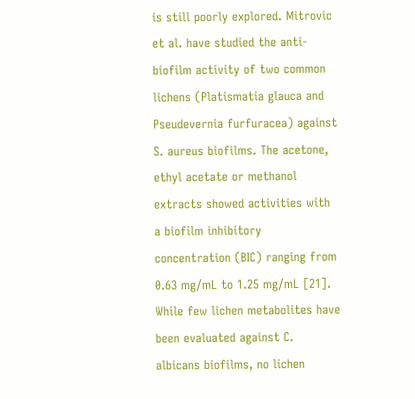is still poorly explored. Mitrovic et al. have studied the anti-biofilm activity of two common lichens (Platismatia glauca and Pseudevernia furfuracea) against S. aureus biofilms. The acetone, ethyl acetate or methanol extracts showed activities with a biofilm inhibitory concentration (BIC) ranging from 0.63 mg/mL to 1.25 mg/mL [21]. While few lichen metabolites have been evaluated against C. albicans biofilms, no lichen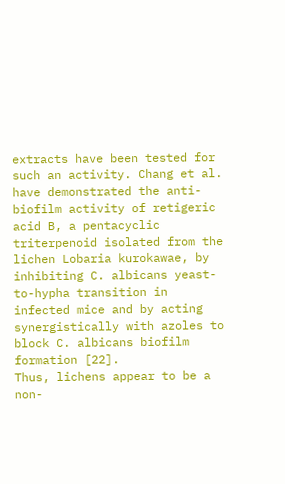extracts have been tested for such an activity. Chang et al. have demonstrated the anti-biofilm activity of retigeric acid B, a pentacyclic triterpenoid isolated from the lichen Lobaria kurokawae, by inhibiting C. albicans yeast-to-hypha transition in infected mice and by acting synergistically with azoles to block C. albicans biofilm formation [22].
Thus, lichens appear to be a non-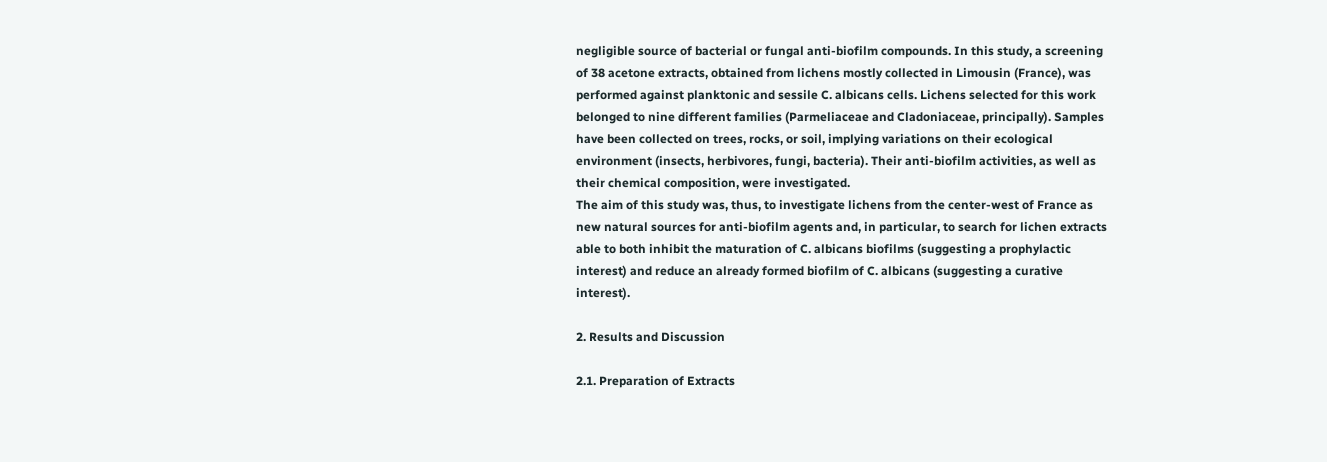negligible source of bacterial or fungal anti-biofilm compounds. In this study, a screening of 38 acetone extracts, obtained from lichens mostly collected in Limousin (France), was performed against planktonic and sessile C. albicans cells. Lichens selected for this work belonged to nine different families (Parmeliaceae and Cladoniaceae, principally). Samples have been collected on trees, rocks, or soil, implying variations on their ecological environment (insects, herbivores, fungi, bacteria). Their anti-biofilm activities, as well as their chemical composition, were investigated.
The aim of this study was, thus, to investigate lichens from the center-west of France as new natural sources for anti-biofilm agents and, in particular, to search for lichen extracts able to both inhibit the maturation of C. albicans biofilms (suggesting a prophylactic interest) and reduce an already formed biofilm of C. albicans (suggesting a curative interest).

2. Results and Discussion

2.1. Preparation of Extracts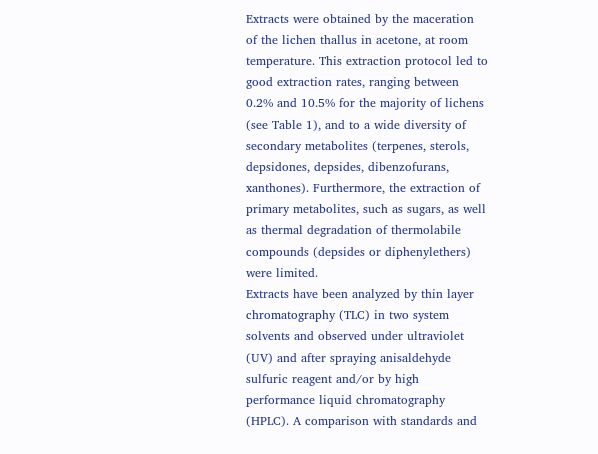Extracts were obtained by the maceration of the lichen thallus in acetone, at room temperature. This extraction protocol led to good extraction rates, ranging between 0.2% and 10.5% for the majority of lichens (see Table 1), and to a wide diversity of secondary metabolites (terpenes, sterols, depsidones, depsides, dibenzofurans, xanthones). Furthermore, the extraction of primary metabolites, such as sugars, as well as thermal degradation of thermolabile compounds (depsides or diphenylethers) were limited.
Extracts have been analyzed by thin layer chromatography (TLC) in two system solvents and observed under ultraviolet (UV) and after spraying anisaldehyde sulfuric reagent and/or by high performance liquid chromatography (HPLC). A comparison with standards and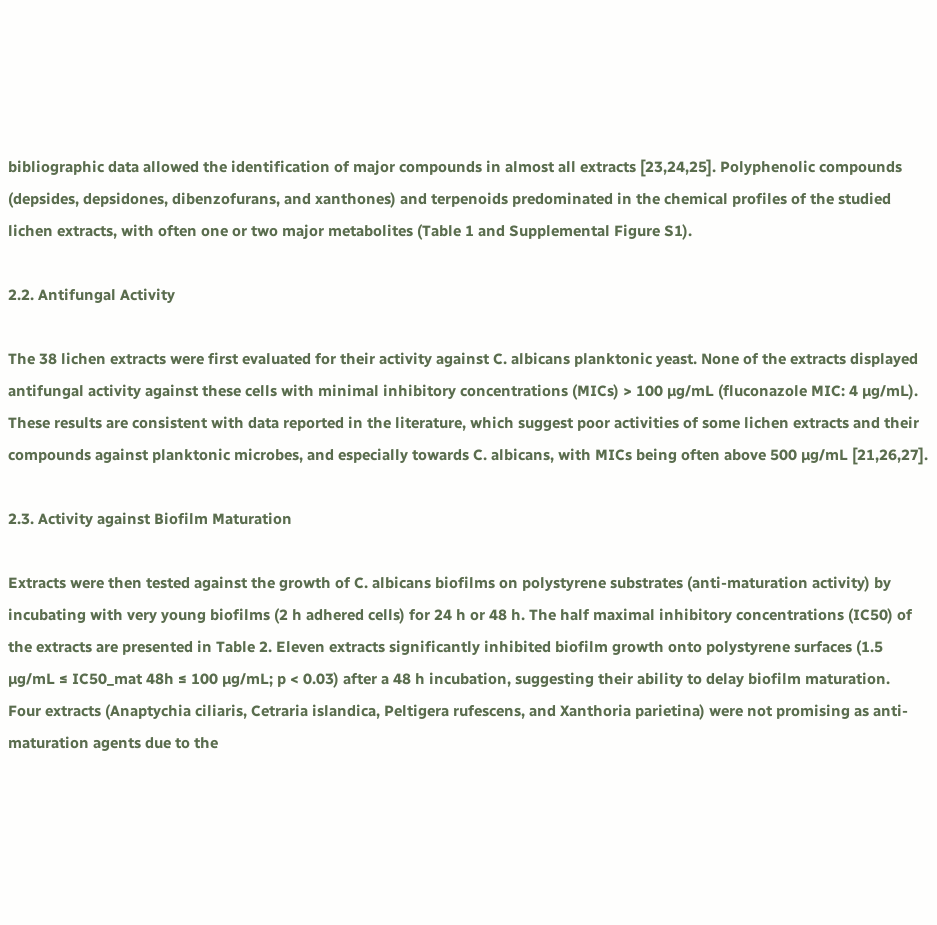bibliographic data allowed the identification of major compounds in almost all extracts [23,24,25]. Polyphenolic compounds (depsides, depsidones, dibenzofurans, and xanthones) and terpenoids predominated in the chemical profiles of the studied lichen extracts, with often one or two major metabolites (Table 1 and Supplemental Figure S1).

2.2. Antifungal Activity

The 38 lichen extracts were first evaluated for their activity against C. albicans planktonic yeast. None of the extracts displayed antifungal activity against these cells with minimal inhibitory concentrations (MICs) > 100 µg/mL (fluconazole MIC: 4 µg/mL). These results are consistent with data reported in the literature, which suggest poor activities of some lichen extracts and their compounds against planktonic microbes, and especially towards C. albicans, with MICs being often above 500 µg/mL [21,26,27].

2.3. Activity against Biofilm Maturation

Extracts were then tested against the growth of C. albicans biofilms on polystyrene substrates (anti-maturation activity) by incubating with very young biofilms (2 h adhered cells) for 24 h or 48 h. The half maximal inhibitory concentrations (IC50) of the extracts are presented in Table 2. Eleven extracts significantly inhibited biofilm growth onto polystyrene surfaces (1.5 µg/mL ≤ IC50_mat 48h ≤ 100 µg/mL; p < 0.03) after a 48 h incubation, suggesting their ability to delay biofilm maturation.
Four extracts (Anaptychia ciliaris, Cetraria islandica, Peltigera rufescens, and Xanthoria parietina) were not promising as anti-maturation agents due to the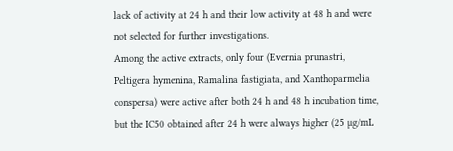lack of activity at 24 h and their low activity at 48 h and were not selected for further investigations.
Among the active extracts, only four (Evernia prunastri, Peltigera hymenina, Ramalina fastigiata, and Xanthoparmelia conspersa) were active after both 24 h and 48 h incubation time, but the IC50 obtained after 24 h were always higher (25 µg/mL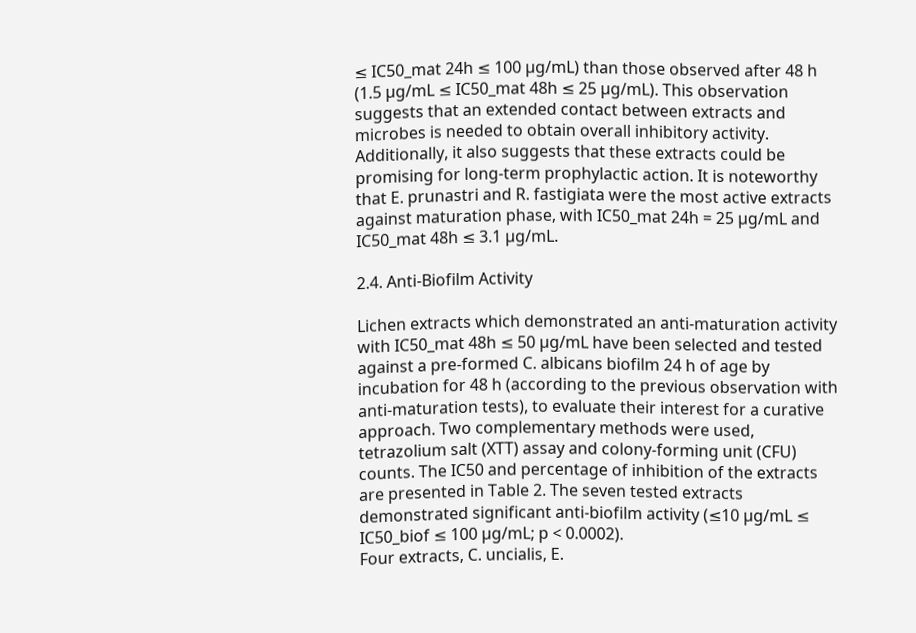≤ IC50_mat 24h ≤ 100 µg/mL) than those observed after 48 h (1.5 µg/mL ≤ IC50_mat 48h ≤ 25 µg/mL). This observation suggests that an extended contact between extracts and microbes is needed to obtain overall inhibitory activity. Additionally, it also suggests that these extracts could be promising for long-term prophylactic action. It is noteworthy that E. prunastri and R. fastigiata were the most active extracts against maturation phase, with IC50_mat 24h = 25 µg/mL and IC50_mat 48h ≤ 3.1 µg/mL.

2.4. Anti-Biofilm Activity

Lichen extracts which demonstrated an anti-maturation activity with IC50_mat 48h ≤ 50 µg/mL have been selected and tested against a pre-formed C. albicans biofilm 24 h of age by incubation for 48 h (according to the previous observation with anti-maturation tests), to evaluate their interest for a curative approach. Two complementary methods were used, tetrazolium salt (XTT) assay and colony-forming unit (CFU) counts. The IC50 and percentage of inhibition of the extracts are presented in Table 2. The seven tested extracts demonstrated significant anti-biofilm activity (≤10 µg/mL ≤ IC50_biof ≤ 100 µg/mL; p < 0.0002).
Four extracts, C. uncialis, E.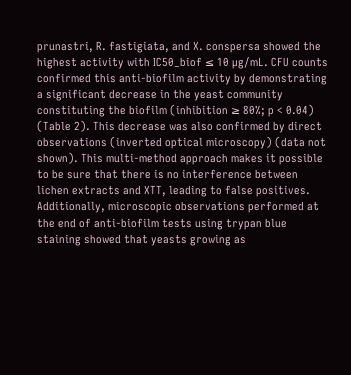prunastri, R. fastigiata, and X. conspersa showed the highest activity with IC50_biof ≤ 10 µg/mL. CFU counts confirmed this anti-biofilm activity by demonstrating a significant decrease in the yeast community constituting the biofilm (inhibition ≥ 80%; p < 0.04) (Table 2). This decrease was also confirmed by direct observations (inverted optical microscopy) (data not shown). This multi-method approach makes it possible to be sure that there is no interference between lichen extracts and XTT, leading to false positives.
Additionally, microscopic observations performed at the end of anti-biofilm tests using trypan blue staining showed that yeasts growing as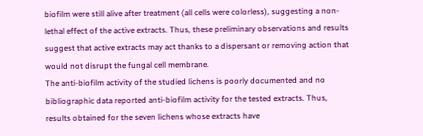biofilm were still alive after treatment (all cells were colorless), suggesting a non-lethal effect of the active extracts. Thus, these preliminary observations and results suggest that active extracts may act thanks to a dispersant or removing action that would not disrupt the fungal cell membrane.
The anti-biofilm activity of the studied lichens is poorly documented and no bibliographic data reported anti-biofilm activity for the tested extracts. Thus, results obtained for the seven lichens whose extracts have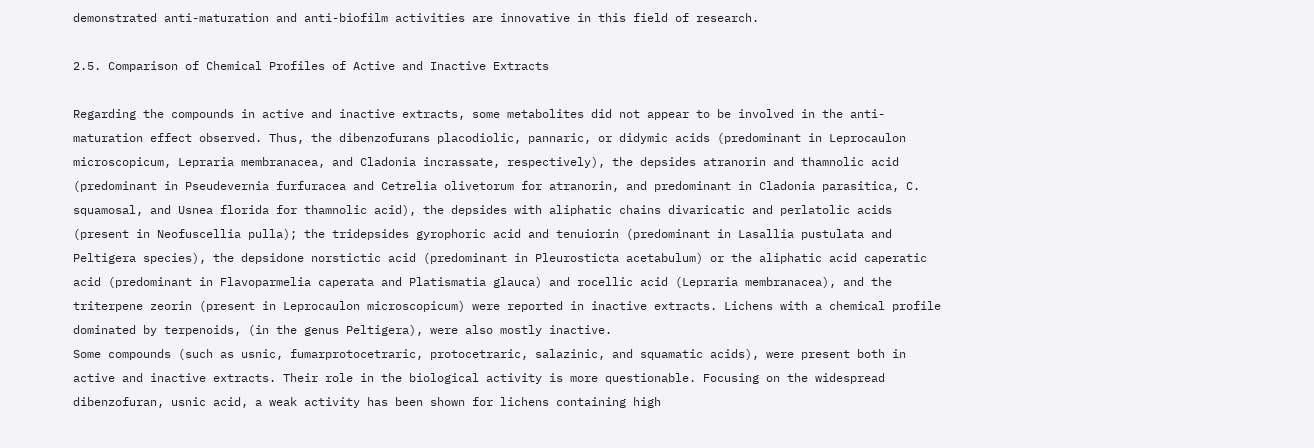demonstrated anti-maturation and anti-biofilm activities are innovative in this field of research.

2.5. Comparison of Chemical Profiles of Active and Inactive Extracts

Regarding the compounds in active and inactive extracts, some metabolites did not appear to be involved in the anti-maturation effect observed. Thus, the dibenzofurans placodiolic, pannaric, or didymic acids (predominant in Leprocaulon microscopicum, Lepraria membranacea, and Cladonia incrassate, respectively), the depsides atranorin and thamnolic acid (predominant in Pseudevernia furfuracea and Cetrelia olivetorum for atranorin, and predominant in Cladonia parasitica, C. squamosal, and Usnea florida for thamnolic acid), the depsides with aliphatic chains divaricatic and perlatolic acids (present in Neofuscellia pulla); the tridepsides gyrophoric acid and tenuiorin (predominant in Lasallia pustulata and Peltigera species), the depsidone norstictic acid (predominant in Pleurosticta acetabulum) or the aliphatic acid caperatic acid (predominant in Flavoparmelia caperata and Platismatia glauca) and rocellic acid (Lepraria membranacea), and the triterpene zeorin (present in Leprocaulon microscopicum) were reported in inactive extracts. Lichens with a chemical profile dominated by terpenoids, (in the genus Peltigera), were also mostly inactive.
Some compounds (such as usnic, fumarprotocetraric, protocetraric, salazinic, and squamatic acids), were present both in active and inactive extracts. Their role in the biological activity is more questionable. Focusing on the widespread dibenzofuran, usnic acid, a weak activity has been shown for lichens containing high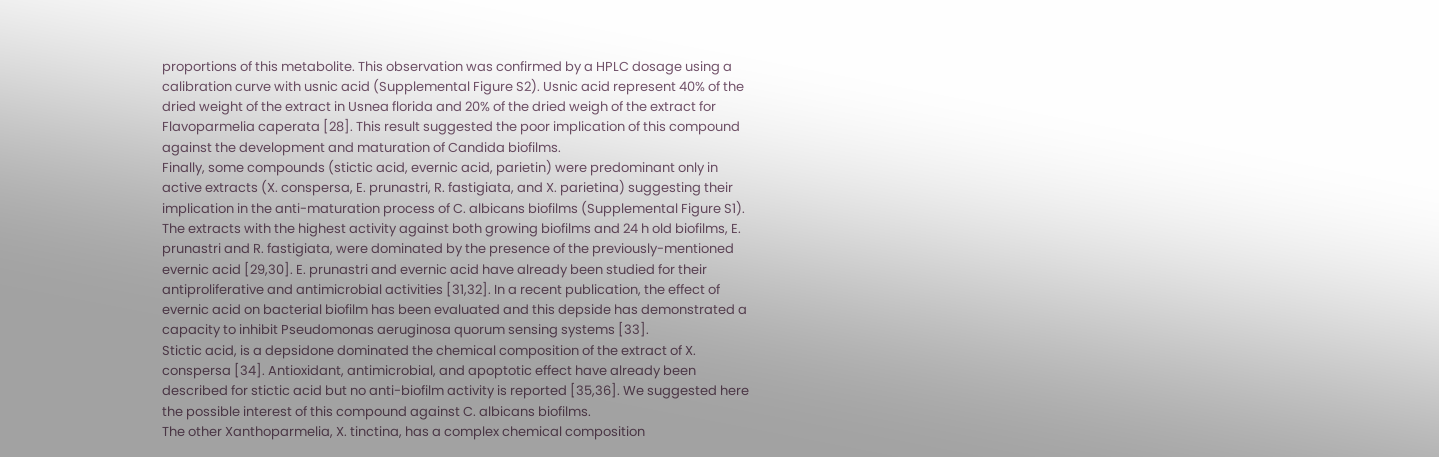proportions of this metabolite. This observation was confirmed by a HPLC dosage using a calibration curve with usnic acid (Supplemental Figure S2). Usnic acid represent 40% of the dried weight of the extract in Usnea florida and 20% of the dried weigh of the extract for Flavoparmelia caperata [28]. This result suggested the poor implication of this compound against the development and maturation of Candida biofilms.
Finally, some compounds (stictic acid, evernic acid, parietin) were predominant only in active extracts (X. conspersa, E. prunastri, R. fastigiata, and X. parietina) suggesting their implication in the anti-maturation process of C. albicans biofilms (Supplemental Figure S1).
The extracts with the highest activity against both growing biofilms and 24 h old biofilms, E. prunastri and R. fastigiata, were dominated by the presence of the previously-mentioned evernic acid [29,30]. E. prunastri and evernic acid have already been studied for their antiproliferative and antimicrobial activities [31,32]. In a recent publication, the effect of evernic acid on bacterial biofilm has been evaluated and this depside has demonstrated a capacity to inhibit Pseudomonas aeruginosa quorum sensing systems [33].
Stictic acid, is a depsidone dominated the chemical composition of the extract of X. conspersa [34]. Antioxidant, antimicrobial, and apoptotic effect have already been described for stictic acid but no anti-biofilm activity is reported [35,36]. We suggested here the possible interest of this compound against C. albicans biofilms.
The other Xanthoparmelia, X. tinctina, has a complex chemical composition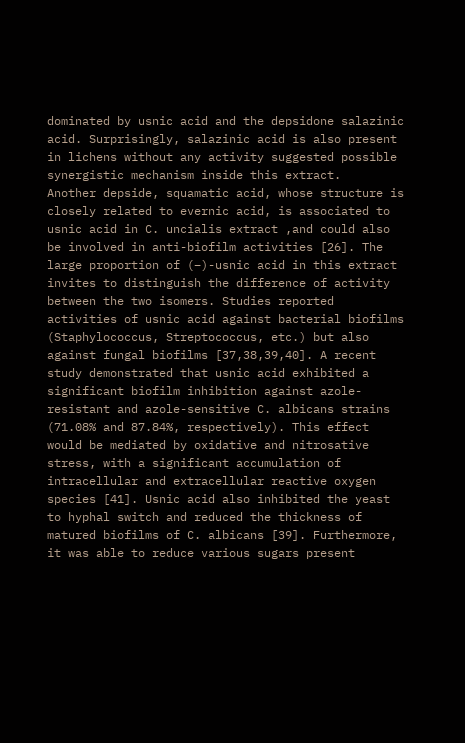dominated by usnic acid and the depsidone salazinic acid. Surprisingly, salazinic acid is also present in lichens without any activity suggested possible synergistic mechanism inside this extract.
Another depside, squamatic acid, whose structure is closely related to evernic acid, is associated to usnic acid in C. uncialis extract ,and could also be involved in anti-biofilm activities [26]. The large proportion of (−)-usnic acid in this extract invites to distinguish the difference of activity between the two isomers. Studies reported activities of usnic acid against bacterial biofilms (Staphylococcus, Streptococcus, etc.) but also against fungal biofilms [37,38,39,40]. A recent study demonstrated that usnic acid exhibited a significant biofilm inhibition against azole-resistant and azole-sensitive C. albicans strains (71.08% and 87.84%, respectively). This effect would be mediated by oxidative and nitrosative stress, with a significant accumulation of intracellular and extracellular reactive oxygen species [41]. Usnic acid also inhibited the yeast to hyphal switch and reduced the thickness of matured biofilms of C. albicans [39]. Furthermore, it was able to reduce various sugars present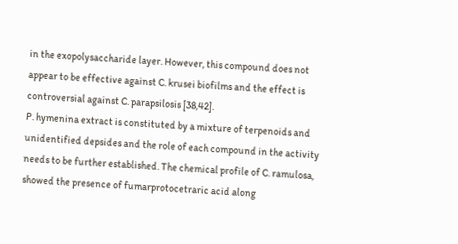in the exopolysaccharide layer. However, this compound does not appear to be effective against C. krusei biofilms and the effect is controversial against C. parapsilosis [38,42].
P. hymenina extract is constituted by a mixture of terpenoids and unidentified depsides and the role of each compound in the activity needs to be further established. The chemical profile of C. ramulosa, showed the presence of fumarprotocetraric acid along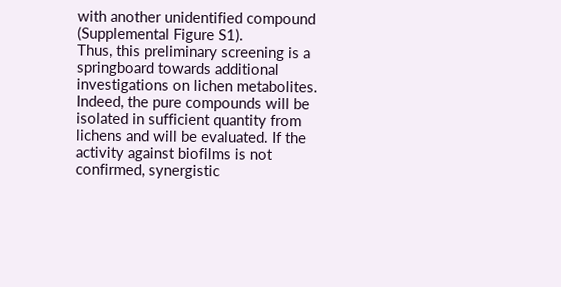with another unidentified compound (Supplemental Figure S1).
Thus, this preliminary screening is a springboard towards additional investigations on lichen metabolites. Indeed, the pure compounds will be isolated in sufficient quantity from lichens and will be evaluated. If the activity against biofilms is not confirmed, synergistic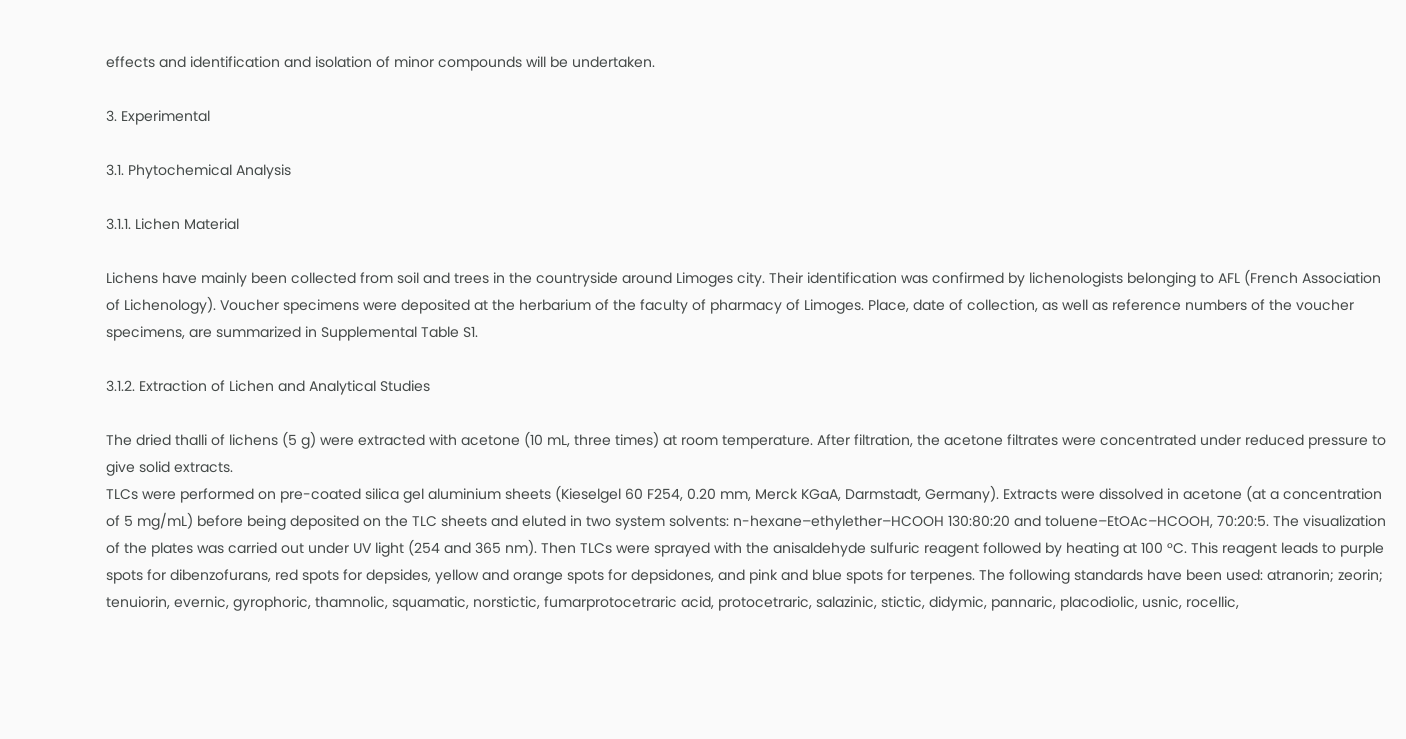effects and identification and isolation of minor compounds will be undertaken.

3. Experimental

3.1. Phytochemical Analysis

3.1.1. Lichen Material

Lichens have mainly been collected from soil and trees in the countryside around Limoges city. Their identification was confirmed by lichenologists belonging to AFL (French Association of Lichenology). Voucher specimens were deposited at the herbarium of the faculty of pharmacy of Limoges. Place, date of collection, as well as reference numbers of the voucher specimens, are summarized in Supplemental Table S1.

3.1.2. Extraction of Lichen and Analytical Studies

The dried thalli of lichens (5 g) were extracted with acetone (10 mL, three times) at room temperature. After filtration, the acetone filtrates were concentrated under reduced pressure to give solid extracts.
TLCs were performed on pre-coated silica gel aluminium sheets (Kieselgel 60 F254, 0.20 mm, Merck KGaA, Darmstadt, Germany). Extracts were dissolved in acetone (at a concentration of 5 mg/mL) before being deposited on the TLC sheets and eluted in two system solvents: n-hexane–ethylether–HCOOH 130:80:20 and toluene–EtOAc–HCOOH, 70:20:5. The visualization of the plates was carried out under UV light (254 and 365 nm). Then TLCs were sprayed with the anisaldehyde sulfuric reagent followed by heating at 100 °C. This reagent leads to purple spots for dibenzofurans, red spots for depsides, yellow and orange spots for depsidones, and pink and blue spots for terpenes. The following standards have been used: atranorin; zeorin; tenuiorin, evernic, gyrophoric, thamnolic, squamatic, norstictic, fumarprotocetraric acid, protocetraric, salazinic, stictic, didymic, pannaric, placodiolic, usnic, rocellic,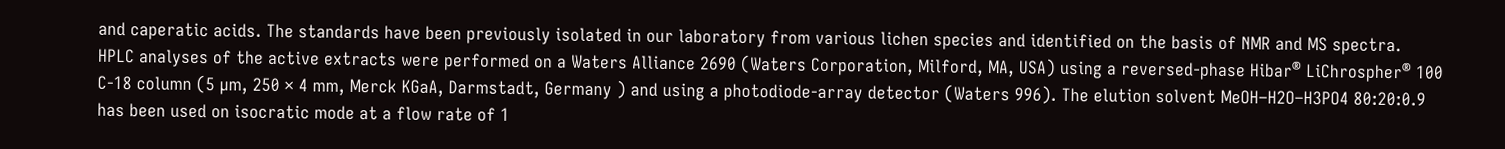and caperatic acids. The standards have been previously isolated in our laboratory from various lichen species and identified on the basis of NMR and MS spectra.
HPLC analyses of the active extracts were performed on a Waters Alliance 2690 (Waters Corporation, Milford, MA, USA) using a reversed-phase Hibar® LiChrospher® 100 C-18 column (5 µm, 250 × 4 mm, Merck KGaA, Darmstadt, Germany ) and using a photodiode-array detector (Waters 996). The elution solvent MeOH–H2O–H3PO4 80:20:0.9 has been used on isocratic mode at a flow rate of 1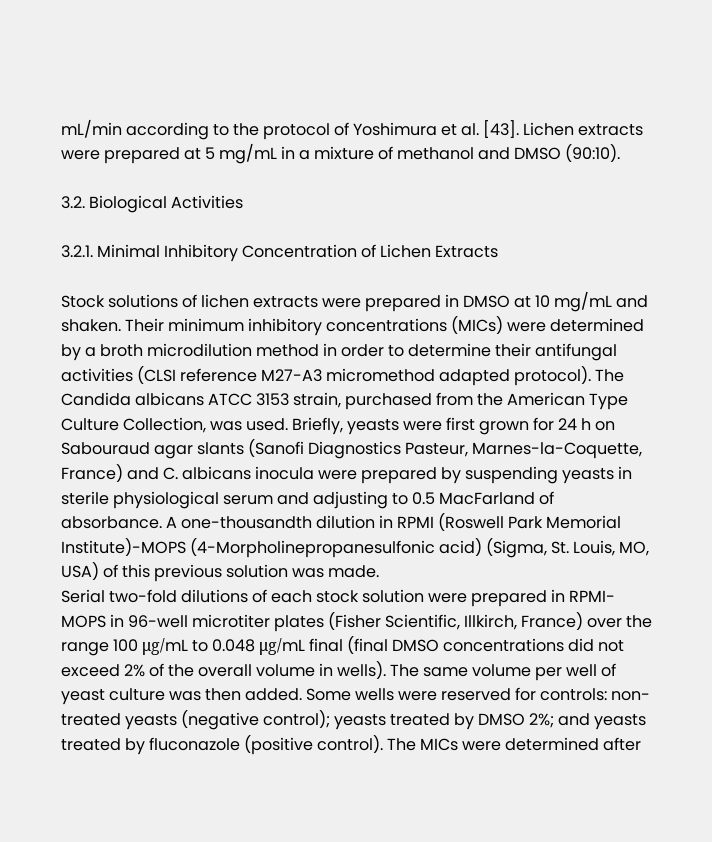mL/min according to the protocol of Yoshimura et al. [43]. Lichen extracts were prepared at 5 mg/mL in a mixture of methanol and DMSO (90:10).

3.2. Biological Activities

3.2.1. Minimal Inhibitory Concentration of Lichen Extracts

Stock solutions of lichen extracts were prepared in DMSO at 10 mg/mL and shaken. Their minimum inhibitory concentrations (MICs) were determined by a broth microdilution method in order to determine their antifungal activities (CLSI reference M27-A3 micromethod adapted protocol). The Candida albicans ATCC 3153 strain, purchased from the American Type Culture Collection, was used. Briefly, yeasts were first grown for 24 h on Sabouraud agar slants (Sanofi Diagnostics Pasteur, Marnes-la-Coquette, France) and C. albicans inocula were prepared by suspending yeasts in sterile physiological serum and adjusting to 0.5 MacFarland of absorbance. A one-thousandth dilution in RPMI (Roswell Park Memorial Institute)-MOPS (4-Morpholinepropanesulfonic acid) (Sigma, St. Louis, MO, USA) of this previous solution was made.
Serial two-fold dilutions of each stock solution were prepared in RPMI-MOPS in 96-well microtiter plates (Fisher Scientific, Illkirch, France) over the range 100 μg/mL to 0.048 μg/mL final (final DMSO concentrations did not exceed 2% of the overall volume in wells). The same volume per well of yeast culture was then added. Some wells were reserved for controls: non-treated yeasts (negative control); yeasts treated by DMSO 2%; and yeasts treated by fluconazole (positive control). The MICs were determined after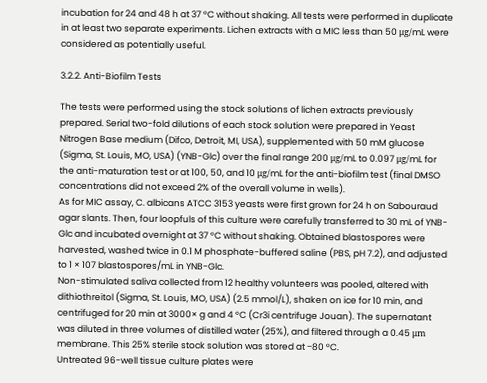incubation for 24 and 48 h at 37 °C without shaking. All tests were performed in duplicate in at least two separate experiments. Lichen extracts with a MIC less than 50 μg/mL were considered as potentially useful.

3.2.2. Anti-Biofilm Tests

The tests were performed using the stock solutions of lichen extracts previously prepared. Serial two-fold dilutions of each stock solution were prepared in Yeast Nitrogen Base medium (Difco, Detroit, MI, USA), supplemented with 50 mM glucose (Sigma, St. Louis, MO, USA) (YNB-Glc) over the final range 200 μg/mL to 0.097 μg/mL for the anti-maturation test or at 100, 50, and 10 μg/mL for the anti-biofilm test (final DMSO concentrations did not exceed 2% of the overall volume in wells).
As for MIC assay, C. albicans ATCC 3153 yeasts were first grown for 24 h on Sabouraud agar slants. Then, four loopfuls of this culture were carefully transferred to 30 mL of YNB-Glc and incubated overnight at 37 °C without shaking. Obtained blastospores were harvested, washed twice in 0.1 M phosphate-buffered saline (PBS, pH 7.2), and adjusted to 1 × 107 blastospores/mL in YNB-Glc.
Non-stimulated saliva collected from 12 healthy volunteers was pooled, altered with dithiothreitol (Sigma, St. Louis, MO, USA) (2.5 mmol/L), shaken on ice for 10 min, and centrifuged for 20 min at 3000× g and 4 °C (Cr3i centrifuge Jouan). The supernatant was diluted in three volumes of distilled water (25%), and filtered through a 0.45 μm membrane. This 25% sterile stock solution was stored at −80 °C.
Untreated 96-well tissue culture plates were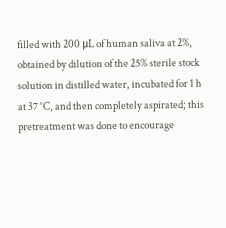filled with 200 μL of human saliva at 2%, obtained by dilution of the 25% sterile stock solution in distilled water, incubated for 1 h at 37 °C, and then completely aspirated; this pretreatment was done to encourage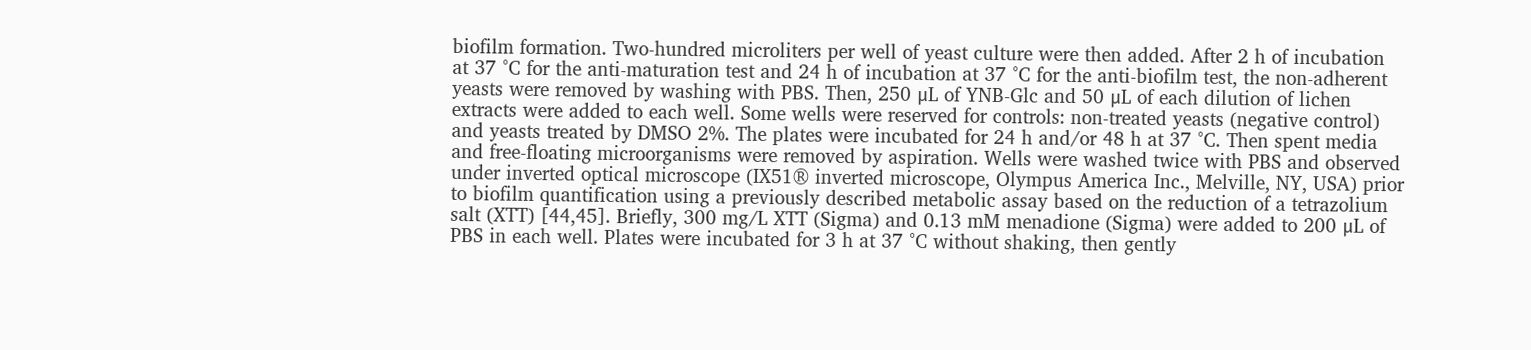biofilm formation. Two-hundred microliters per well of yeast culture were then added. After 2 h of incubation at 37 °C for the anti-maturation test and 24 h of incubation at 37 °C for the anti-biofilm test, the non-adherent yeasts were removed by washing with PBS. Then, 250 μL of YNB-Glc and 50 μL of each dilution of lichen extracts were added to each well. Some wells were reserved for controls: non-treated yeasts (negative control) and yeasts treated by DMSO 2%. The plates were incubated for 24 h and/or 48 h at 37 °C. Then spent media and free-floating microorganisms were removed by aspiration. Wells were washed twice with PBS and observed under inverted optical microscope (IX51® inverted microscope, Olympus America Inc., Melville, NY, USA) prior to biofilm quantification using a previously described metabolic assay based on the reduction of a tetrazolium salt (XTT) [44,45]. Briefly, 300 mg/L XTT (Sigma) and 0.13 mM menadione (Sigma) were added to 200 μL of PBS in each well. Plates were incubated for 3 h at 37 °C without shaking, then gently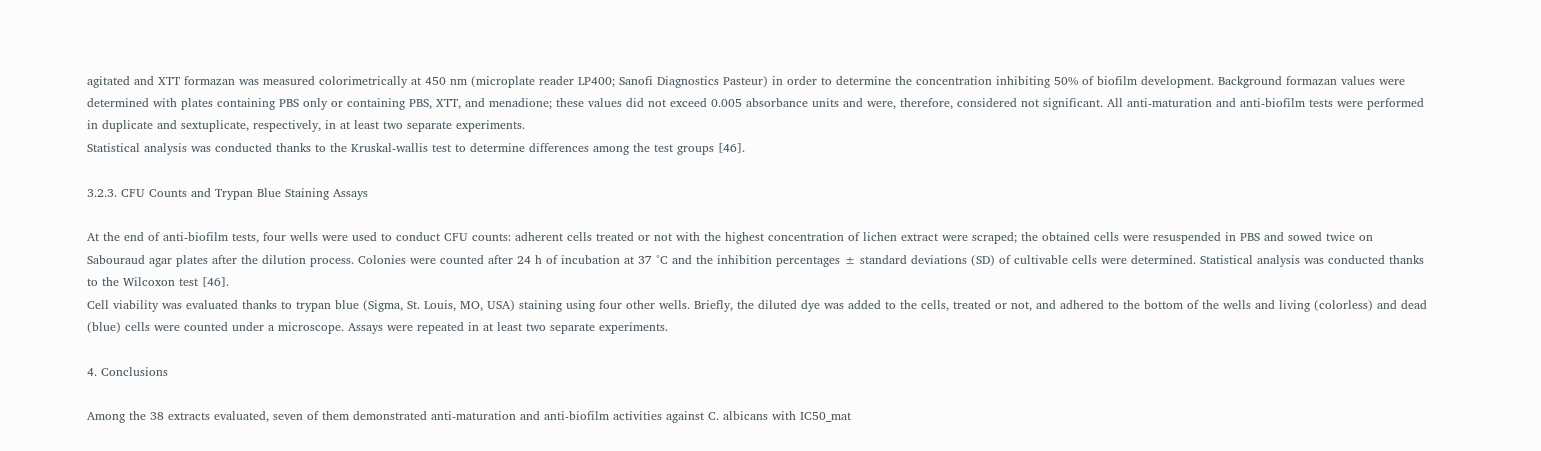agitated and XTT formazan was measured colorimetrically at 450 nm (microplate reader LP400; Sanofi Diagnostics Pasteur) in order to determine the concentration inhibiting 50% of biofilm development. Background formazan values were determined with plates containing PBS only or containing PBS, XTT, and menadione; these values did not exceed 0.005 absorbance units and were, therefore, considered not significant. All anti-maturation and anti-biofilm tests were performed in duplicate and sextuplicate, respectively, in at least two separate experiments.
Statistical analysis was conducted thanks to the Kruskal-wallis test to determine differences among the test groups [46].

3.2.3. CFU Counts and Trypan Blue Staining Assays

At the end of anti-biofilm tests, four wells were used to conduct CFU counts: adherent cells treated or not with the highest concentration of lichen extract were scraped; the obtained cells were resuspended in PBS and sowed twice on Sabouraud agar plates after the dilution process. Colonies were counted after 24 h of incubation at 37 °C and the inhibition percentages ± standard deviations (SD) of cultivable cells were determined. Statistical analysis was conducted thanks to the Wilcoxon test [46].
Cell viability was evaluated thanks to trypan blue (Sigma, St. Louis, MO, USA) staining using four other wells. Briefly, the diluted dye was added to the cells, treated or not, and adhered to the bottom of the wells and living (colorless) and dead (blue) cells were counted under a microscope. Assays were repeated in at least two separate experiments.

4. Conclusions

Among the 38 extracts evaluated, seven of them demonstrated anti-maturation and anti-biofilm activities against C. albicans with IC50_mat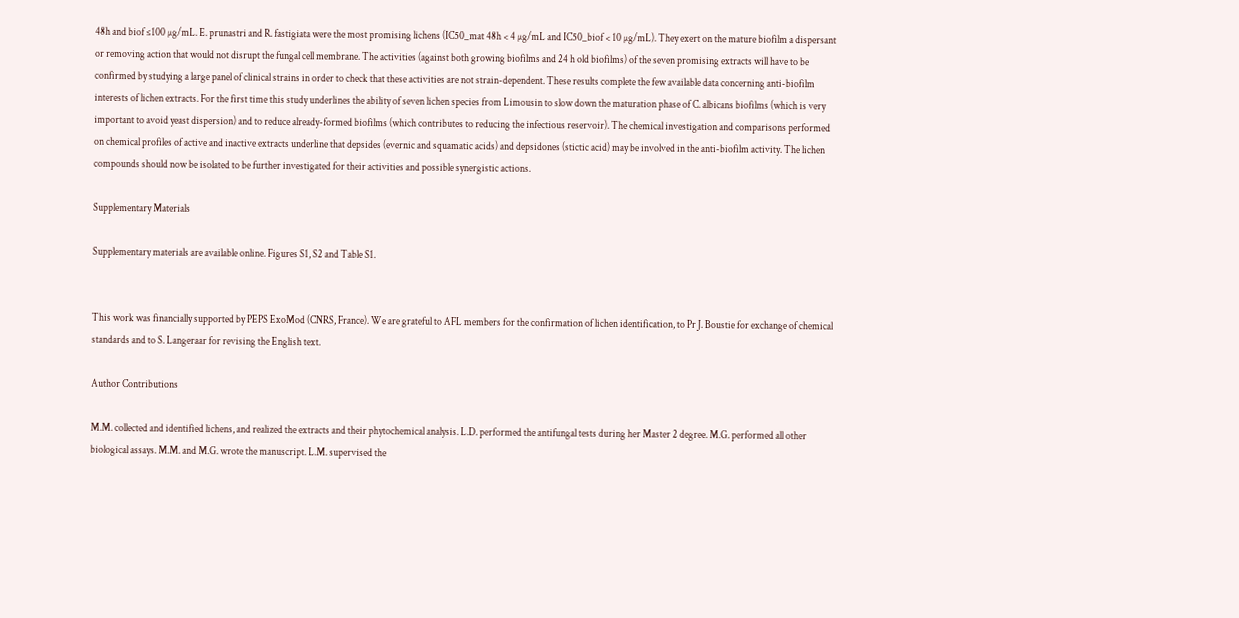48h and biof ≤100 µg/mL. E. prunastri and R. fastigiata were the most promising lichens (IC50_mat 48h < 4 µg/mL and IC50_biof < 10 µg/mL). They exert on the mature biofilm a dispersant or removing action that would not disrupt the fungal cell membrane. The activities (against both growing biofilms and 24 h old biofilms) of the seven promising extracts will have to be confirmed by studying a large panel of clinical strains in order to check that these activities are not strain-dependent. These results complete the few available data concerning anti-biofilm interests of lichen extracts. For the first time this study underlines the ability of seven lichen species from Limousin to slow down the maturation phase of C. albicans biofilms (which is very important to avoid yeast dispersion) and to reduce already-formed biofilms (which contributes to reducing the infectious reservoir). The chemical investigation and comparisons performed on chemical profiles of active and inactive extracts underline that depsides (evernic and squamatic acids) and depsidones (stictic acid) may be involved in the anti-biofilm activity. The lichen compounds should now be isolated to be further investigated for their activities and possible synergistic actions.

Supplementary Materials

Supplementary materials are available online. Figures S1, S2 and Table S1.


This work was financially supported by PEPS ExoMod (CNRS, France). We are grateful to AFL members for the confirmation of lichen identification, to Pr J. Boustie for exchange of chemical standards and to S. Langeraar for revising the English text.

Author Contributions

M.M. collected and identified lichens, and realized the extracts and their phytochemical analysis. L.D. performed the antifungal tests during her Master 2 degree. M.G. performed all other biological assays. M.M. and M.G. wrote the manuscript. L.M. supervised the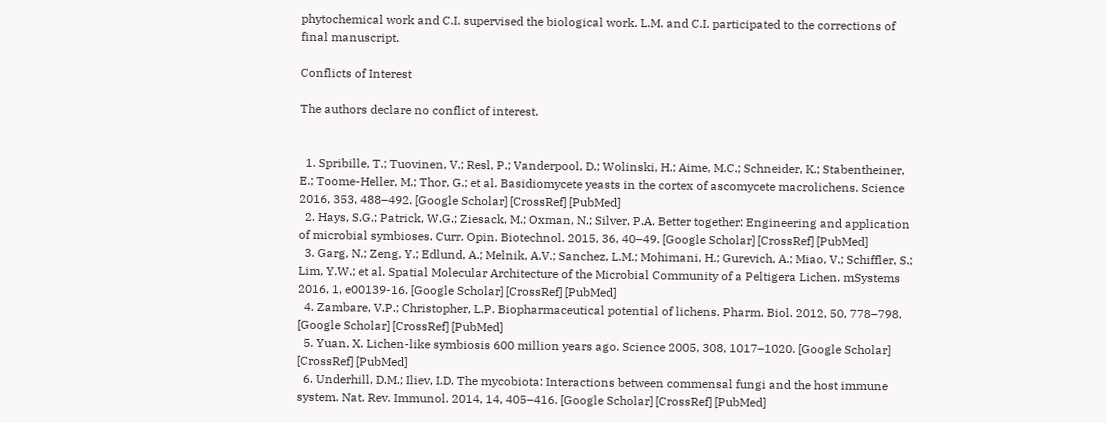phytochemical work and C.I. supervised the biological work. L.M. and C.I. participated to the corrections of final manuscript.

Conflicts of Interest

The authors declare no conflict of interest.


  1. Spribille, T.; Tuovinen, V.; Resl, P.; Vanderpool, D.; Wolinski, H.; Aime, M.C.; Schneider, K.; Stabentheiner, E.; Toome-Heller, M.; Thor, G.; et al. Basidiomycete yeasts in the cortex of ascomycete macrolichens. Science 2016, 353, 488–492. [Google Scholar] [CrossRef] [PubMed]
  2. Hays, S.G.; Patrick, W.G.; Ziesack, M.; Oxman, N.; Silver, P.A. Better together: Engineering and application of microbial symbioses. Curr. Opin. Biotechnol. 2015, 36, 40–49. [Google Scholar] [CrossRef] [PubMed]
  3. Garg, N.; Zeng, Y.; Edlund, A.; Melnik, A.V.; Sanchez, L.M.; Mohimani, H.; Gurevich, A.; Miao, V.; Schiffler, S.; Lim, Y.W.; et al. Spatial Molecular Architecture of the Microbial Community of a Peltigera Lichen. mSystems 2016, 1, e00139-16. [Google Scholar] [CrossRef] [PubMed]
  4. Zambare, V.P.; Christopher, L.P. Biopharmaceutical potential of lichens. Pharm. Biol. 2012, 50, 778–798. [Google Scholar] [CrossRef] [PubMed]
  5. Yuan, X. Lichen-like symbiosis 600 million years ago. Science 2005, 308, 1017–1020. [Google Scholar] [CrossRef] [PubMed]
  6. Underhill, D.M.; Iliev, I.D. The mycobiota: Interactions between commensal fungi and the host immune system. Nat. Rev. Immunol. 2014, 14, 405–416. [Google Scholar] [CrossRef] [PubMed]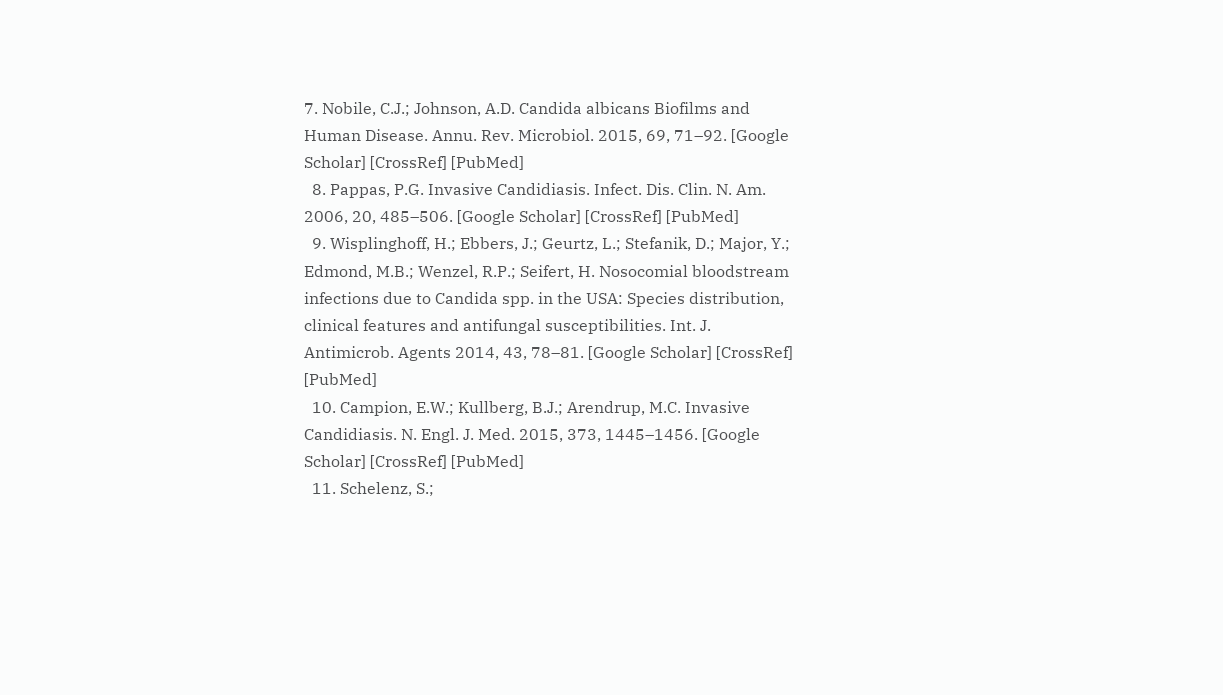7. Nobile, C.J.; Johnson, A.D. Candida albicans Biofilms and Human Disease. Annu. Rev. Microbiol. 2015, 69, 71–92. [Google Scholar] [CrossRef] [PubMed]
  8. Pappas, P.G. Invasive Candidiasis. Infect. Dis. Clin. N. Am. 2006, 20, 485–506. [Google Scholar] [CrossRef] [PubMed]
  9. Wisplinghoff, H.; Ebbers, J.; Geurtz, L.; Stefanik, D.; Major, Y.; Edmond, M.B.; Wenzel, R.P.; Seifert, H. Nosocomial bloodstream infections due to Candida spp. in the USA: Species distribution, clinical features and antifungal susceptibilities. Int. J. Antimicrob. Agents 2014, 43, 78–81. [Google Scholar] [CrossRef] [PubMed]
  10. Campion, E.W.; Kullberg, B.J.; Arendrup, M.C. Invasive Candidiasis. N. Engl. J. Med. 2015, 373, 1445–1456. [Google Scholar] [CrossRef] [PubMed]
  11. Schelenz, S.;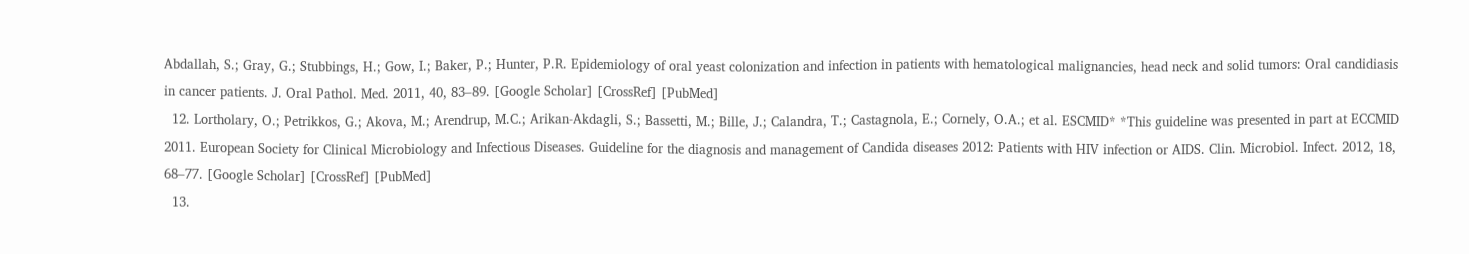Abdallah, S.; Gray, G.; Stubbings, H.; Gow, I.; Baker, P.; Hunter, P.R. Epidemiology of oral yeast colonization and infection in patients with hematological malignancies, head neck and solid tumors: Oral candidiasis in cancer patients. J. Oral Pathol. Med. 2011, 40, 83–89. [Google Scholar] [CrossRef] [PubMed]
  12. Lortholary, O.; Petrikkos, G.; Akova, M.; Arendrup, M.C.; Arikan-Akdagli, S.; Bassetti, M.; Bille, J.; Calandra, T.; Castagnola, E.; Cornely, O.A.; et al. ESCMID* *This guideline was presented in part at ECCMID 2011. European Society for Clinical Microbiology and Infectious Diseases. Guideline for the diagnosis and management of Candida diseases 2012: Patients with HIV infection or AIDS. Clin. Microbiol. Infect. 2012, 18, 68–77. [Google Scholar] [CrossRef] [PubMed]
  13.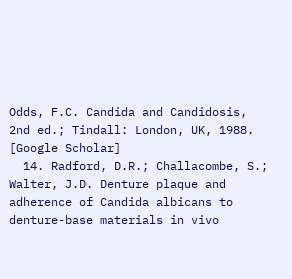Odds, F.C. Candida and Candidosis, 2nd ed.; Tindall: London, UK, 1988. [Google Scholar]
  14. Radford, D.R.; Challacombe, S.; Walter, J.D. Denture plaque and adherence of Candida albicans to denture-base materials in vivo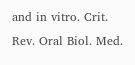and in vitro. Crit. Rev. Oral Biol. Med.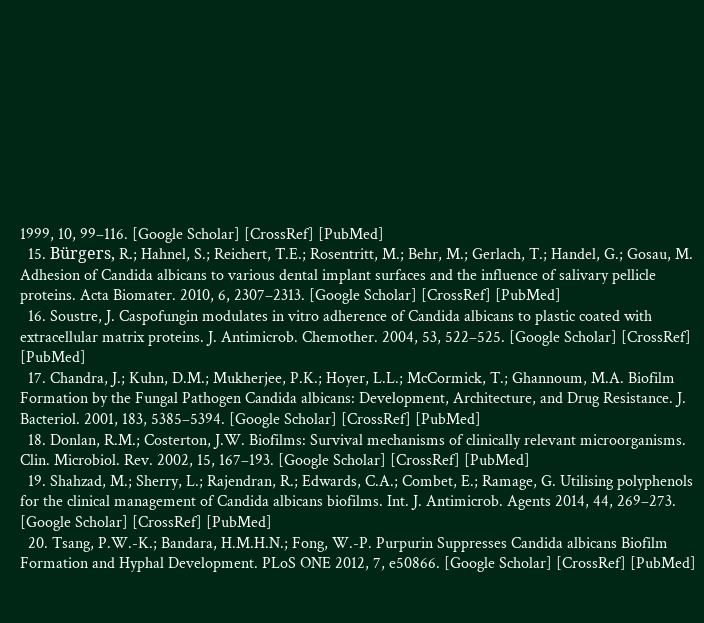1999, 10, 99–116. [Google Scholar] [CrossRef] [PubMed]
  15. Bürgers, R.; Hahnel, S.; Reichert, T.E.; Rosentritt, M.; Behr, M.; Gerlach, T.; Handel, G.; Gosau, M. Adhesion of Candida albicans to various dental implant surfaces and the influence of salivary pellicle proteins. Acta Biomater. 2010, 6, 2307–2313. [Google Scholar] [CrossRef] [PubMed]
  16. Soustre, J. Caspofungin modulates in vitro adherence of Candida albicans to plastic coated with extracellular matrix proteins. J. Antimicrob. Chemother. 2004, 53, 522–525. [Google Scholar] [CrossRef] [PubMed]
  17. Chandra, J.; Kuhn, D.M.; Mukherjee, P.K.; Hoyer, L.L.; McCormick, T.; Ghannoum, M.A. Biofilm Formation by the Fungal Pathogen Candida albicans: Development, Architecture, and Drug Resistance. J. Bacteriol. 2001, 183, 5385–5394. [Google Scholar] [CrossRef] [PubMed]
  18. Donlan, R.M.; Costerton, J.W. Biofilms: Survival mechanisms of clinically relevant microorganisms. Clin. Microbiol. Rev. 2002, 15, 167–193. [Google Scholar] [CrossRef] [PubMed]
  19. Shahzad, M.; Sherry, L.; Rajendran, R.; Edwards, C.A.; Combet, E.; Ramage, G. Utilising polyphenols for the clinical management of Candida albicans biofilms. Int. J. Antimicrob. Agents 2014, 44, 269–273. [Google Scholar] [CrossRef] [PubMed]
  20. Tsang, P.W.-K.; Bandara, H.M.H.N.; Fong, W.-P. Purpurin Suppresses Candida albicans Biofilm Formation and Hyphal Development. PLoS ONE 2012, 7, e50866. [Google Scholar] [CrossRef] [PubMed]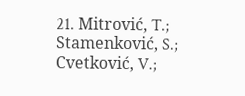21. Mitrović, T.; Stamenković, S.; Cvetković, V.;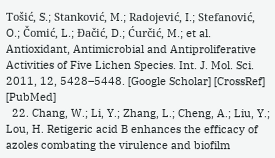Tošić, S.; Stanković, M.; Radojević, I.; Stefanović, O.; Čomić, L.; Đačić, D.; Ćurčić, M.; et al. Antioxidant, Antimicrobial and Antiproliferative Activities of Five Lichen Species. Int. J. Mol. Sci. 2011, 12, 5428–5448. [Google Scholar] [CrossRef] [PubMed]
  22. Chang, W.; Li, Y.; Zhang, L.; Cheng, A.; Liu, Y.; Lou, H. Retigeric acid B enhances the efficacy of azoles combating the virulence and biofilm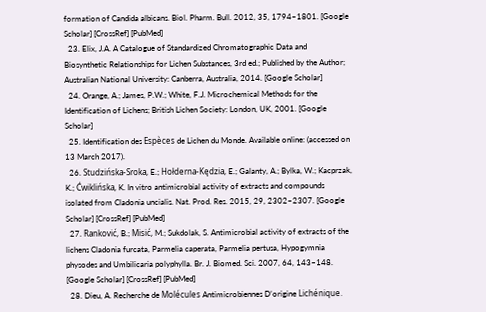formation of Candida albicans. Biol. Pharm. Bull. 2012, 35, 1794–1801. [Google Scholar] [CrossRef] [PubMed]
  23. Elix, J.A. A Catalogue of Standardized Chromatographic Data and Biosynthetic Relationships for Lichen Substances, 3rd ed.; Published by the Author; Australian National University: Canberra, Australia, 2014. [Google Scholar]
  24. Orange, A.; James, P.W.; White, F.J. Microchemical Methods for the Identification of Lichens; British Lichen Society: London, UK, 2001. [Google Scholar]
  25. Identification des Espèces de Lichen du Monde. Available online: (accessed on 13 March 2017).
  26. Studzińska-Sroka, E.; Hołderna-Kędzia, E.; Galanty, A.; Bylka, W.; Kacprzak, K.; Ćwiklińska, K. In vitro antimicrobial activity of extracts and compounds isolated from Cladonia uncialis. Nat. Prod. Res. 2015, 29, 2302–2307. [Google Scholar] [CrossRef] [PubMed]
  27. Ranković, B.; Misić, M.; Sukdolak, S. Antimicrobial activity of extracts of the lichens Cladonia furcata, Parmelia caperata, Parmelia pertusa, Hypogymnia physodes and Umbilicaria polyphylla. Br. J. Biomed. Sci. 2007, 64, 143–148. [Google Scholar] [CrossRef] [PubMed]
  28. Dieu, A. Recherche de Molécules Antimicrobiennes D’origine Lichénique.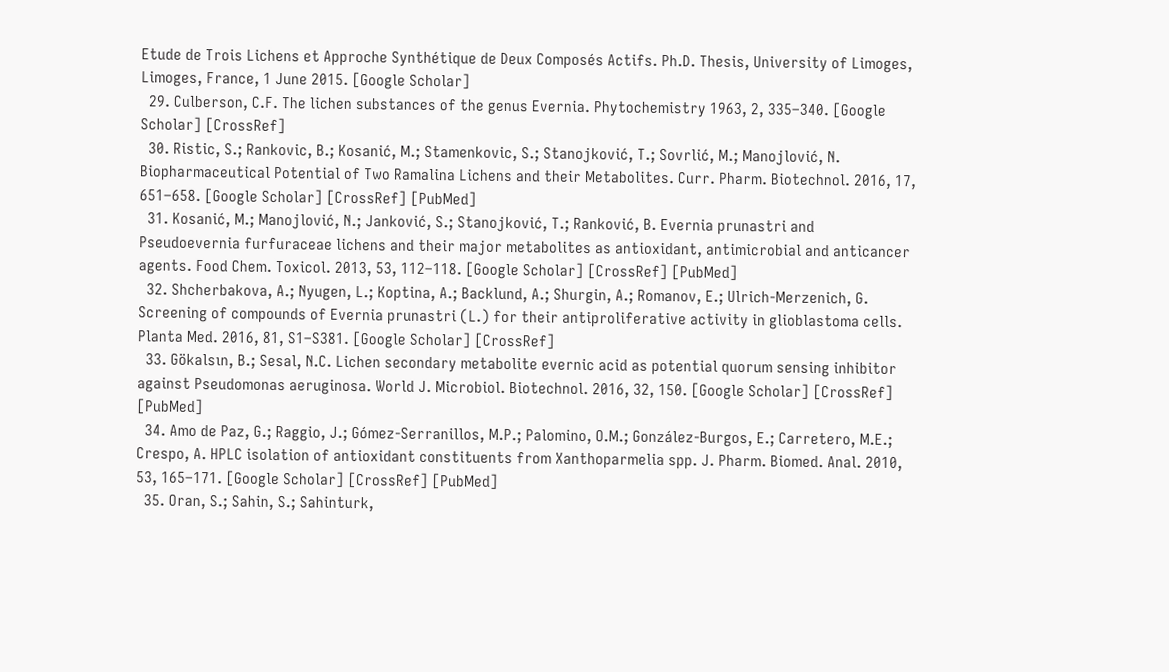Etude de Trois Lichens et Approche Synthétique de Deux Composés Actifs. Ph.D. Thesis, University of Limoges, Limoges, France, 1 June 2015. [Google Scholar]
  29. Culberson, C.F. The lichen substances of the genus Evernia. Phytochemistry 1963, 2, 335–340. [Google Scholar] [CrossRef]
  30. Ristic, S.; Rankovic, B.; Kosanić, M.; Stamenkovic, S.; Stanojković, T.; Sovrlić, M.; Manojlović, N. Biopharmaceutical Potential of Two Ramalina Lichens and their Metabolites. Curr. Pharm. Biotechnol. 2016, 17, 651–658. [Google Scholar] [CrossRef] [PubMed]
  31. Kosanić, M.; Manojlović, N.; Janković, S.; Stanojković, T.; Ranković, B. Evernia prunastri and Pseudoevernia furfuraceae lichens and their major metabolites as antioxidant, antimicrobial and anticancer agents. Food Chem. Toxicol. 2013, 53, 112–118. [Google Scholar] [CrossRef] [PubMed]
  32. Shcherbakova, A.; Nyugen, L.; Koptina, A.; Backlund, A.; Shurgin, A.; Romanov, E.; Ulrich-Merzenich, G. Screening of compounds of Evernia prunastri (L.) for their antiproliferative activity in glioblastoma cells. Planta Med. 2016, 81, S1–S381. [Google Scholar] [CrossRef]
  33. Gökalsın, B.; Sesal, N.C. Lichen secondary metabolite evernic acid as potential quorum sensing inhibitor against Pseudomonas aeruginosa. World J. Microbiol. Biotechnol. 2016, 32, 150. [Google Scholar] [CrossRef] [PubMed]
  34. Amo de Paz, G.; Raggio, J.; Gómez-Serranillos, M.P.; Palomino, O.M.; González-Burgos, E.; Carretero, M.E.; Crespo, A. HPLC isolation of antioxidant constituents from Xanthoparmelia spp. J. Pharm. Biomed. Anal. 2010, 53, 165–171. [Google Scholar] [CrossRef] [PubMed]
  35. Oran, S.; Sahin, S.; Sahinturk,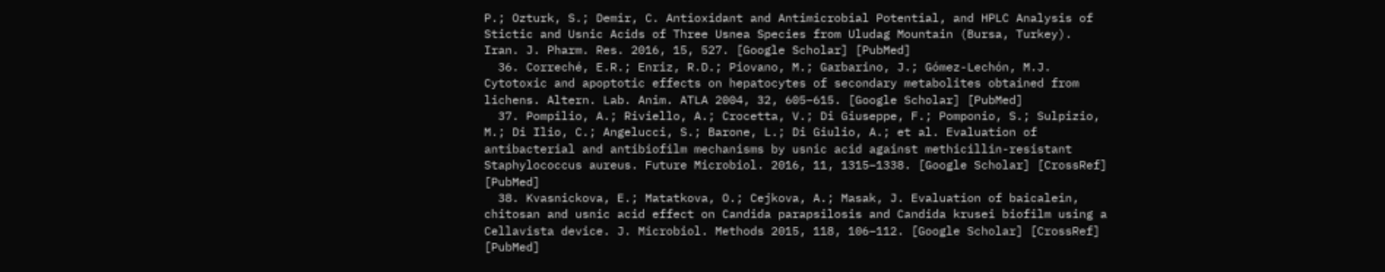P.; Ozturk, S.; Demir, C. Antioxidant and Antimicrobial Potential, and HPLC Analysis of Stictic and Usnic Acids of Three Usnea Species from Uludag Mountain (Bursa, Turkey). Iran. J. Pharm. Res. 2016, 15, 527. [Google Scholar] [PubMed]
  36. Correché, E.R.; Enriz, R.D.; Piovano, M.; Garbarino, J.; Gómez-Lechón, M.J. Cytotoxic and apoptotic effects on hepatocytes of secondary metabolites obtained from lichens. Altern. Lab. Anim. ATLA 2004, 32, 605–615. [Google Scholar] [PubMed]
  37. Pompilio, A.; Riviello, A.; Crocetta, V.; Di Giuseppe, F.; Pomponio, S.; Sulpizio, M.; Di Ilio, C.; Angelucci, S.; Barone, L.; Di Giulio, A.; et al. Evaluation of antibacterial and antibiofilm mechanisms by usnic acid against methicillin-resistant Staphylococcus aureus. Future Microbiol. 2016, 11, 1315–1338. [Google Scholar] [CrossRef] [PubMed]
  38. Kvasnickova, E.; Matatkova, O.; Cejkova, A.; Masak, J. Evaluation of baicalein, chitosan and usnic acid effect on Candida parapsilosis and Candida krusei biofilm using a Cellavista device. J. Microbiol. Methods 2015, 118, 106–112. [Google Scholar] [CrossRef] [PubMed]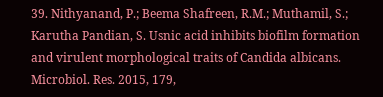39. Nithyanand, P.; Beema Shafreen, R.M.; Muthamil, S.; Karutha Pandian, S. Usnic acid inhibits biofilm formation and virulent morphological traits of Candida albicans. Microbiol. Res. 2015, 179,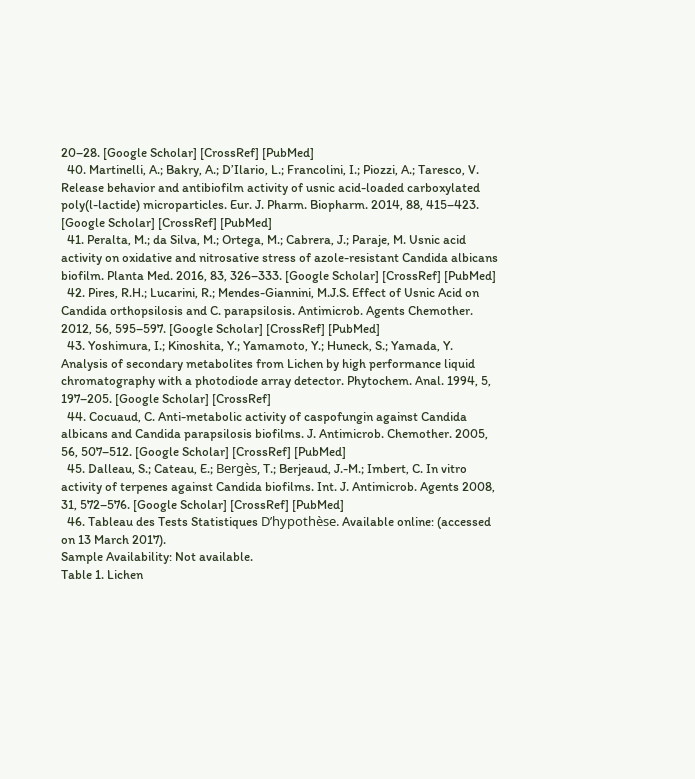20–28. [Google Scholar] [CrossRef] [PubMed]
  40. Martinelli, A.; Bakry, A.; D’Ilario, L.; Francolini, I.; Piozzi, A.; Taresco, V. Release behavior and antibiofilm activity of usnic acid-loaded carboxylated poly(l-lactide) microparticles. Eur. J. Pharm. Biopharm. 2014, 88, 415–423. [Google Scholar] [CrossRef] [PubMed]
  41. Peralta, M.; da Silva, M.; Ortega, M.; Cabrera, J.; Paraje, M. Usnic acid activity on oxidative and nitrosative stress of azole-resistant Candida albicans biofilm. Planta Med. 2016, 83, 326–333. [Google Scholar] [CrossRef] [PubMed]
  42. Pires, R.H.; Lucarini, R.; Mendes-Giannini, M.J.S. Effect of Usnic Acid on Candida orthopsilosis and C. parapsilosis. Antimicrob. Agents Chemother. 2012, 56, 595–597. [Google Scholar] [CrossRef] [PubMed]
  43. Yoshimura, I.; Kinoshita, Y.; Yamamoto, Y.; Huneck, S.; Yamada, Y. Analysis of secondary metabolites from Lichen by high performance liquid chromatography with a photodiode array detector. Phytochem. Anal. 1994, 5, 197–205. [Google Scholar] [CrossRef]
  44. Cocuaud, C. Anti-metabolic activity of caspofungin against Candida albicans and Candida parapsilosis biofilms. J. Antimicrob. Chemother. 2005, 56, 507–512. [Google Scholar] [CrossRef] [PubMed]
  45. Dalleau, S.; Cateau, E.; Bergès, T.; Berjeaud, J.-M.; Imbert, C. In vitro activity of terpenes against Candida biofilms. Int. J. Antimicrob. Agents 2008, 31, 572–576. [Google Scholar] [CrossRef] [PubMed]
  46. Tableau des Tests Statistiques D’hypothèse. Available online: (accessed on 13 March 2017).
Sample Availability: Not available.
Table 1. Lichen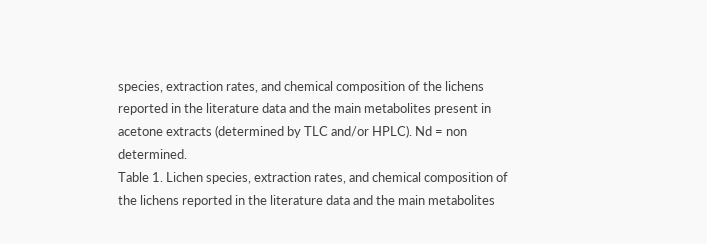species, extraction rates, and chemical composition of the lichens reported in the literature data and the main metabolites present in acetone extracts (determined by TLC and/or HPLC). Nd = non determined.
Table 1. Lichen species, extraction rates, and chemical composition of the lichens reported in the literature data and the main metabolites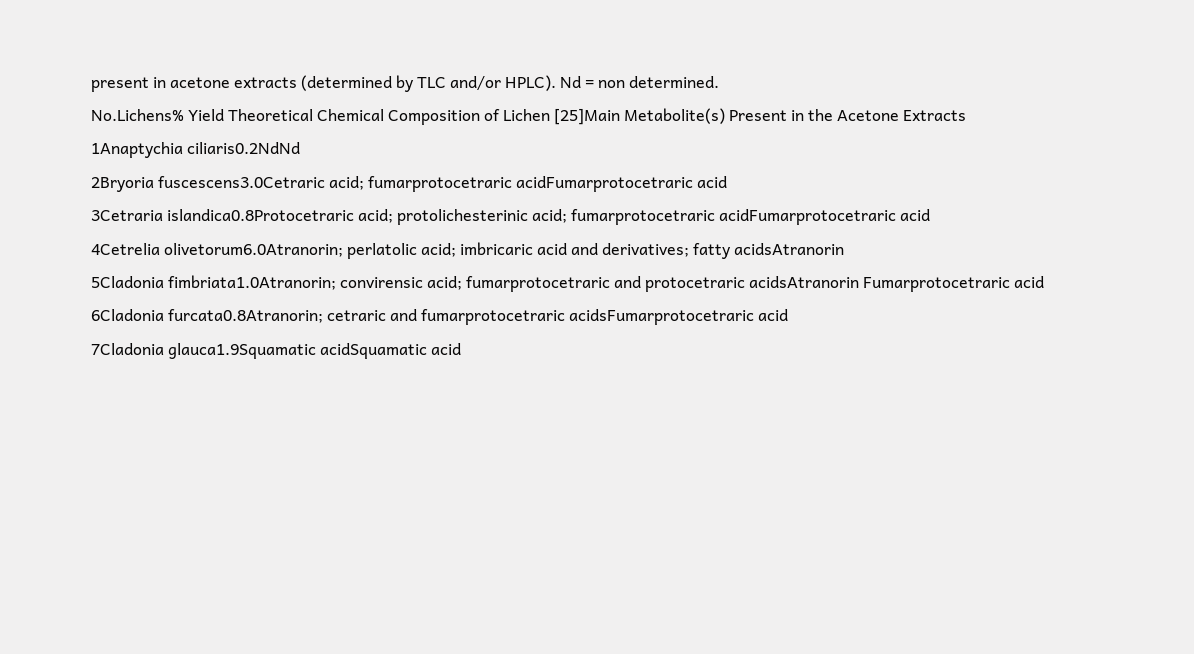present in acetone extracts (determined by TLC and/or HPLC). Nd = non determined.
No.Lichens% Yield Theoretical Chemical Composition of Lichen [25]Main Metabolite(s) Present in the Acetone Extracts
1Anaptychia ciliaris0.2NdNd
2Bryoria fuscescens3.0Cetraric acid; fumarprotocetraric acidFumarprotocetraric acid
3Cetraria islandica0.8Protocetraric acid; protolichesterinic acid; fumarprotocetraric acidFumarprotocetraric acid
4Cetrelia olivetorum6.0Atranorin; perlatolic acid; imbricaric acid and derivatives; fatty acidsAtranorin
5Cladonia fimbriata1.0Atranorin; convirensic acid; fumarprotocetraric and protocetraric acidsAtranorin Fumarprotocetraric acid
6Cladonia furcata0.8Atranorin; cetraric and fumarprotocetraric acidsFumarprotocetraric acid
7Cladonia glauca1.9Squamatic acidSquamatic acid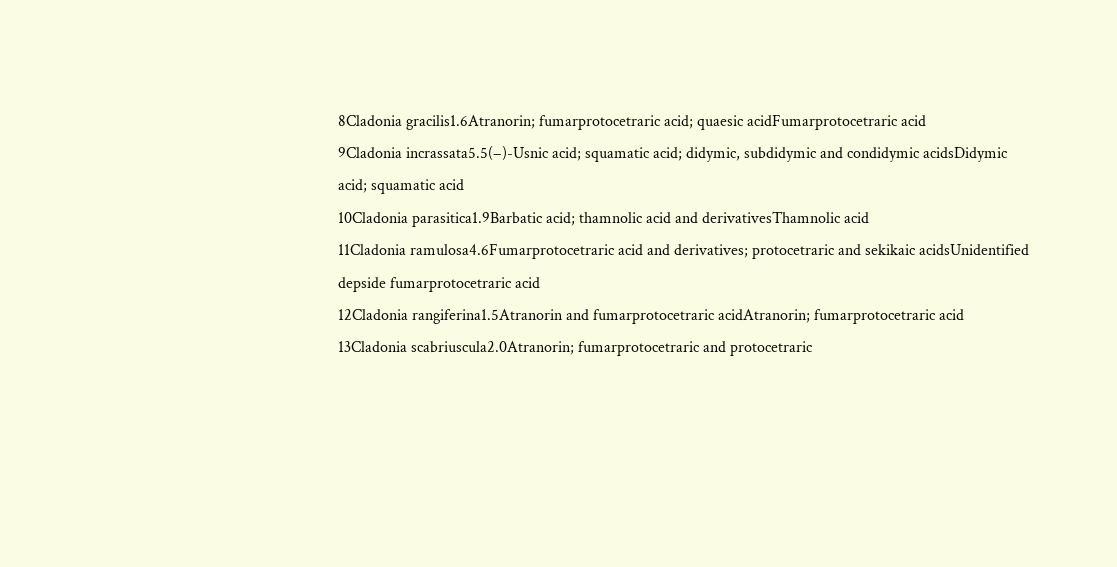8Cladonia gracilis1.6Atranorin; fumarprotocetraric acid; quaesic acidFumarprotocetraric acid
9Cladonia incrassata5.5(−)-Usnic acid; squamatic acid; didymic, subdidymic and condidymic acidsDidymic acid; squamatic acid
10Cladonia parasitica1.9Barbatic acid; thamnolic acid and derivativesThamnolic acid
11Cladonia ramulosa4.6Fumarprotocetraric acid and derivatives; protocetraric and sekikaic acidsUnidentified depside fumarprotocetraric acid
12Cladonia rangiferina1.5Atranorin and fumarprotocetraric acidAtranorin; fumarprotocetraric acid
13Cladonia scabriuscula2.0Atranorin; fumarprotocetraric and protocetraric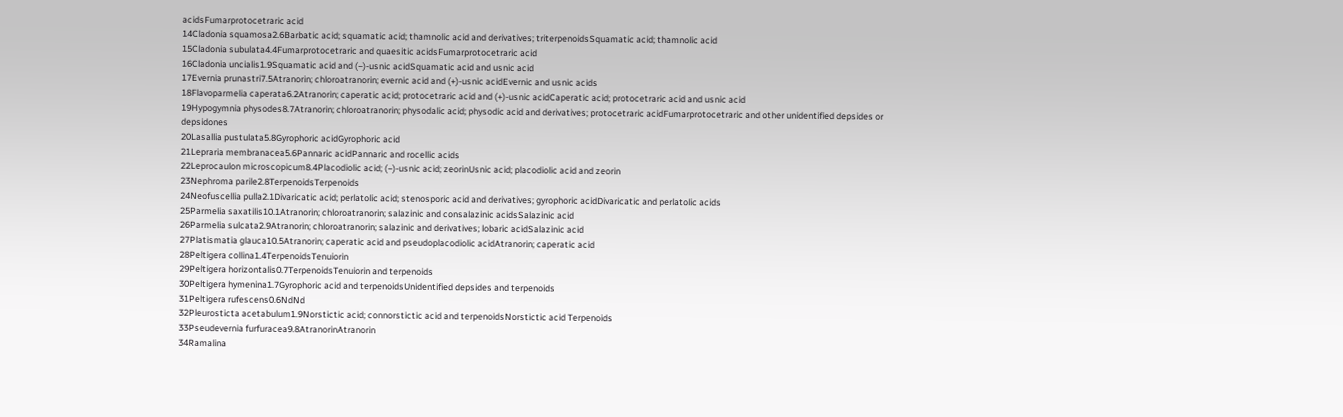acidsFumarprotocetraric acid
14Cladonia squamosa2.6Barbatic acid; squamatic acid; thamnolic acid and derivatives; triterpenoidsSquamatic acid; thamnolic acid
15Cladonia subulata4.4Fumarprotocetraric and quaesitic acidsFumarprotocetraric acid
16Cladonia uncialis1.9Squamatic acid and (−)-usnic acidSquamatic acid and usnic acid
17Evernia prunastri7.5Atranorin; chloroatranorin; evernic acid and (+)-usnic acidEvernic and usnic acids
18Flavoparmelia caperata6.2Atranorin; caperatic acid; protocetraric acid and (+)-usnic acidCaperatic acid; protocetraric acid and usnic acid
19Hypogymnia physodes8.7Atranorin; chloroatranorin; physodalic acid; physodic acid and derivatives; protocetraric acidFumarprotocetraric and other unidentified depsides or depsidones
20Lasallia pustulata5.8Gyrophoric acidGyrophoric acid
21Lepraria membranacea5.6Pannaric acidPannaric and rocellic acids
22Leprocaulon microscopicum8.4Placodiolic acid; (−)-usnic acid; zeorinUsnic acid; placodiolic acid and zeorin
23Nephroma parile2.8TerpenoidsTerpenoids
24Neofuscellia pulla2.1Divaricatic acid; perlatolic acid; stenosporic acid and derivatives; gyrophoric acidDivaricatic and perlatolic acids
25Parmelia saxatilis10.1Atranorin; chloroatranorin; salazinic and consalazinic acidsSalazinic acid
26Parmelia sulcata2.9Atranorin; chloroatranorin; salazinic and derivatives; lobaric acidSalazinic acid
27Platismatia glauca10.5Atranorin; caperatic acid and pseudoplacodiolic acidAtranorin; caperatic acid
28Peltigera collina1.4TerpenoidsTenuiorin
29Peltigera horizontalis0.7TerpenoidsTenuiorin and terpenoids
30Peltigera hymenina1.7Gyrophoric acid and terpenoidsUnidentified depsides and terpenoids
31Peltigera rufescens0.6NdNd
32Pleurosticta acetabulum1.9Norstictic acid; connorstictic acid and terpenoidsNorstictic acid Terpenoids
33Pseudevernia furfuracea9.8AtranorinAtranorin
34Ramalina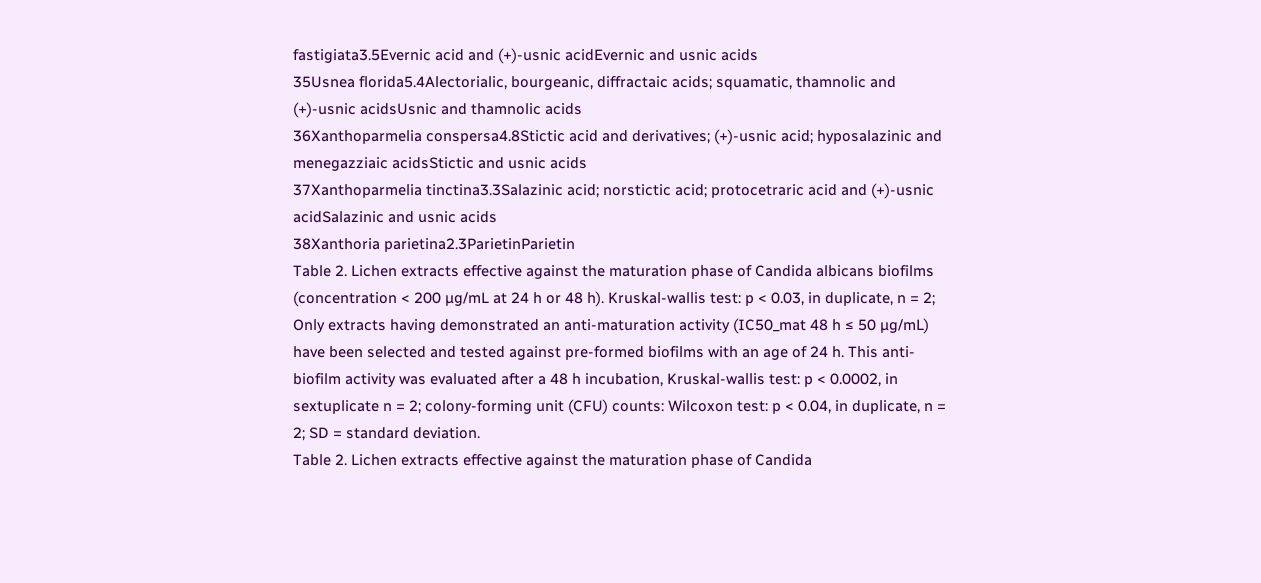fastigiata3.5Evernic acid and (+)-usnic acidEvernic and usnic acids
35Usnea florida5.4Alectorialic, bourgeanic, diffractaic acids; squamatic, thamnolic and (+)-usnic acidsUsnic and thamnolic acids
36Xanthoparmelia conspersa4.8Stictic acid and derivatives; (+)-usnic acid; hyposalazinic and menegazziaic acidsStictic and usnic acids
37Xanthoparmelia tinctina3.3Salazinic acid; norstictic acid; protocetraric acid and (+)-usnic acidSalazinic and usnic acids
38Xanthoria parietina2.3ParietinParietin
Table 2. Lichen extracts effective against the maturation phase of Candida albicans biofilms (concentration < 200 µg/mL at 24 h or 48 h). Kruskal-wallis test: p < 0.03, in duplicate, n = 2; Only extracts having demonstrated an anti-maturation activity (IC50_mat 48 h ≤ 50 µg/mL) have been selected and tested against pre-formed biofilms with an age of 24 h. This anti-biofilm activity was evaluated after a 48 h incubation, Kruskal-wallis test: p < 0.0002, in sextuplicate n = 2; colony-forming unit (CFU) counts: Wilcoxon test: p < 0.04, in duplicate, n = 2; SD = standard deviation.
Table 2. Lichen extracts effective against the maturation phase of Candida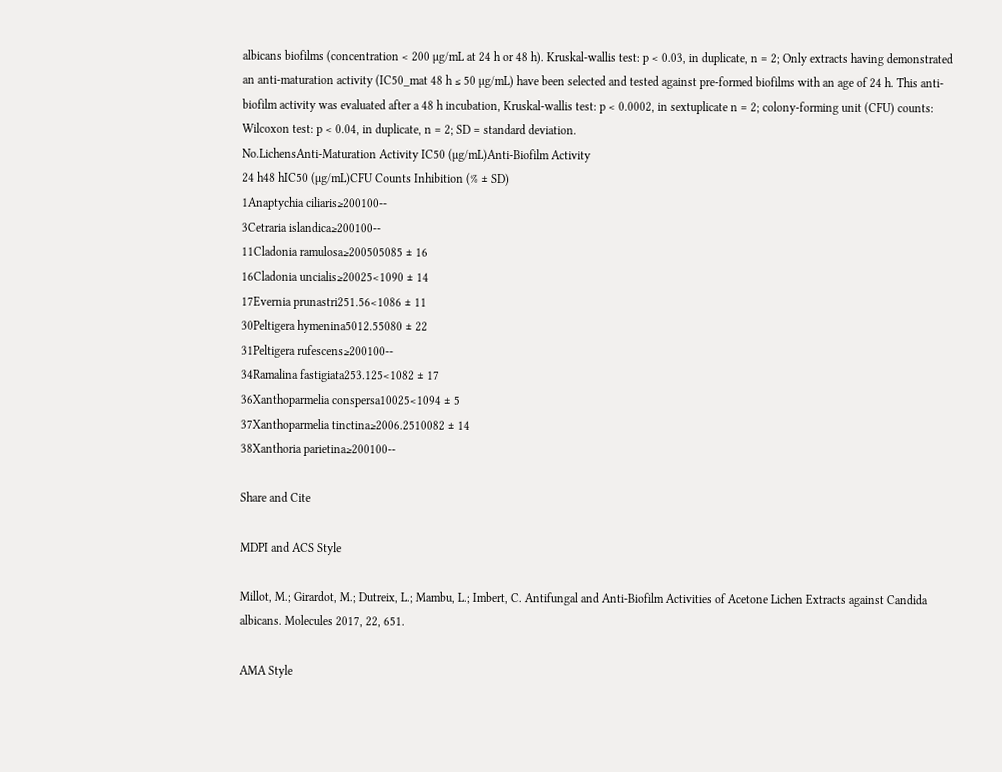albicans biofilms (concentration < 200 µg/mL at 24 h or 48 h). Kruskal-wallis test: p < 0.03, in duplicate, n = 2; Only extracts having demonstrated an anti-maturation activity (IC50_mat 48 h ≤ 50 µg/mL) have been selected and tested against pre-formed biofilms with an age of 24 h. This anti-biofilm activity was evaluated after a 48 h incubation, Kruskal-wallis test: p < 0.0002, in sextuplicate n = 2; colony-forming unit (CFU) counts: Wilcoxon test: p < 0.04, in duplicate, n = 2; SD = standard deviation.
No.LichensAnti-Maturation Activity IC50 (µg/mL)Anti-Biofilm Activity
24 h48 hIC50 (µg/mL)CFU Counts Inhibition (% ± SD)
1Anaptychia ciliaris≥200100--
3Cetraria islandica≥200100--
11Cladonia ramulosa≥200505085 ± 16
16Cladonia uncialis≥20025<1090 ± 14
17Evernia prunastri251.56<1086 ± 11
30Peltigera hymenina5012.55080 ± 22
31Peltigera rufescens≥200100--
34Ramalina fastigiata253.125<1082 ± 17
36Xanthoparmelia conspersa10025<1094 ± 5
37Xanthoparmelia tinctina≥2006.2510082 ± 14
38Xanthoria parietina≥200100--

Share and Cite

MDPI and ACS Style

Millot, M.; Girardot, M.; Dutreix, L.; Mambu, L.; Imbert, C. Antifungal and Anti-Biofilm Activities of Acetone Lichen Extracts against Candida albicans. Molecules 2017, 22, 651.

AMA Style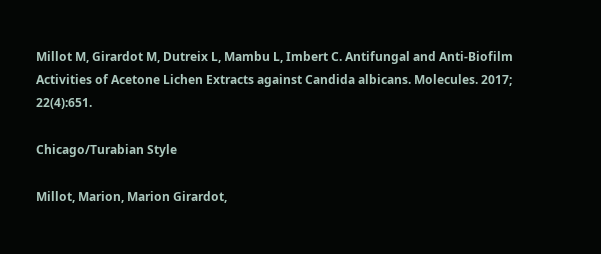Millot M, Girardot M, Dutreix L, Mambu L, Imbert C. Antifungal and Anti-Biofilm Activities of Acetone Lichen Extracts against Candida albicans. Molecules. 2017; 22(4):651.

Chicago/Turabian Style

Millot, Marion, Marion Girardot,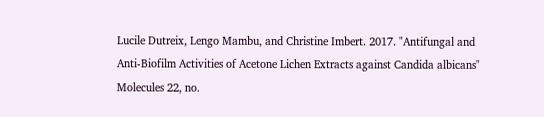Lucile Dutreix, Lengo Mambu, and Christine Imbert. 2017. "Antifungal and Anti-Biofilm Activities of Acetone Lichen Extracts against Candida albicans" Molecules 22, no.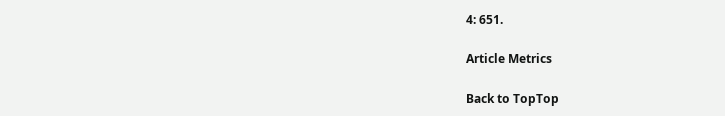4: 651.

Article Metrics

Back to TopTop